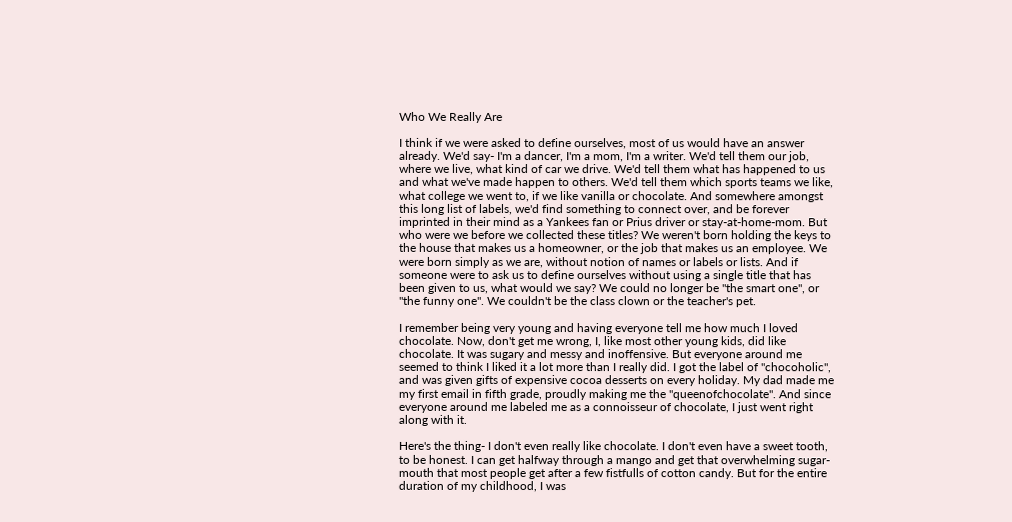Who We Really Are

I think if we were asked to define ourselves, most of us would have an answer already. We'd say- I'm a dancer, I'm a mom, I'm a writer. We'd tell them our job, where we live, what kind of car we drive. We'd tell them what has happened to us and what we've made happen to others. We'd tell them which sports teams we like, what college we went to, if we like vanilla or chocolate. And somewhere amongst this long list of labels, we'd find something to connect over, and be forever imprinted in their mind as a Yankees fan or Prius driver or stay-at-home-mom. But who were we before we collected these titles? We weren't born holding the keys to the house that makes us a homeowner, or the job that makes us an employee. We were born simply as we are, without notion of names or labels or lists. And if someone were to ask us to define ourselves without using a single title that has been given to us, what would we say? We could no longer be "the smart one", or "the funny one". We couldn't be the class clown or the teacher's pet.

I remember being very young and having everyone tell me how much I loved chocolate. Now, don't get me wrong, I, like most other young kids, did like chocolate. It was sugary and messy and inoffensive. But everyone around me seemed to think I liked it a lot more than I really did. I got the label of "chocoholic", and was given gifts of expensive cocoa desserts on every holiday. My dad made me my first email in fifth grade, proudly making me the "queenofchocolate". And since everyone around me labeled me as a connoisseur of chocolate, I just went right along with it.

Here's the thing- I don't even really like chocolate. I don't even have a sweet tooth, to be honest. I can get halfway through a mango and get that overwhelming sugar-mouth that most people get after a few fistfulls of cotton candy. But for the entire duration of my childhood, I was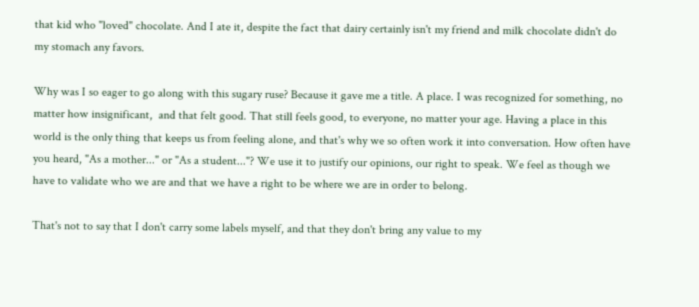that kid who "loved" chocolate. And I ate it, despite the fact that dairy certainly isn't my friend and milk chocolate didn't do my stomach any favors.

Why was I so eager to go along with this sugary ruse? Because it gave me a title. A place. I was recognized for something, no matter how insignificant,  and that felt good. That still feels good, to everyone, no matter your age. Having a place in this world is the only thing that keeps us from feeling alone, and that's why we so often work it into conversation. How often have you heard, "As a mother..." or "As a student..."? We use it to justify our opinions, our right to speak. We feel as though we have to validate who we are and that we have a right to be where we are in order to belong.

That's not to say that I don't carry some labels myself, and that they don't bring any value to my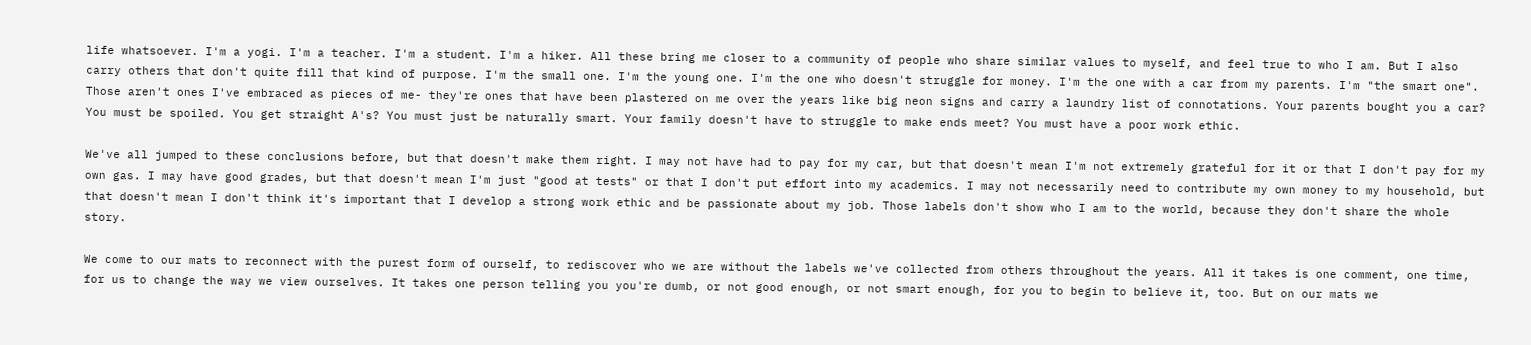life whatsoever. I'm a yogi. I'm a teacher. I'm a student. I'm a hiker. All these bring me closer to a community of people who share similar values to myself, and feel true to who I am. But I also carry others that don't quite fill that kind of purpose. I'm the small one. I'm the young one. I'm the one who doesn't struggle for money. I'm the one with a car from my parents. I'm "the smart one". Those aren't ones I've embraced as pieces of me- they're ones that have been plastered on me over the years like big neon signs and carry a laundry list of connotations. Your parents bought you a car? You must be spoiled. You get straight A's? You must just be naturally smart. Your family doesn't have to struggle to make ends meet? You must have a poor work ethic.

We've all jumped to these conclusions before, but that doesn't make them right. I may not have had to pay for my car, but that doesn't mean I'm not extremely grateful for it or that I don't pay for my own gas. I may have good grades, but that doesn't mean I'm just "good at tests" or that I don't put effort into my academics. I may not necessarily need to contribute my own money to my household, but that doesn't mean I don't think it's important that I develop a strong work ethic and be passionate about my job. Those labels don't show who I am to the world, because they don't share the whole story.

We come to our mats to reconnect with the purest form of ourself, to rediscover who we are without the labels we've collected from others throughout the years. All it takes is one comment, one time, for us to change the way we view ourselves. It takes one person telling you you're dumb, or not good enough, or not smart enough, for you to begin to believe it, too. But on our mats we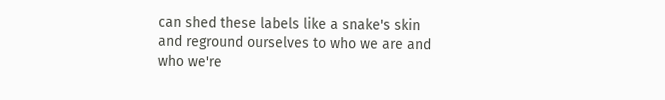can shed these labels like a snake's skin and reground ourselves to who we are and who we're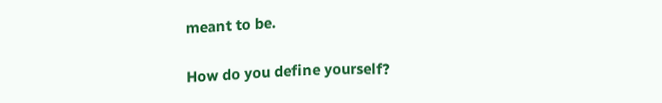meant to be.

How do you define yourself?